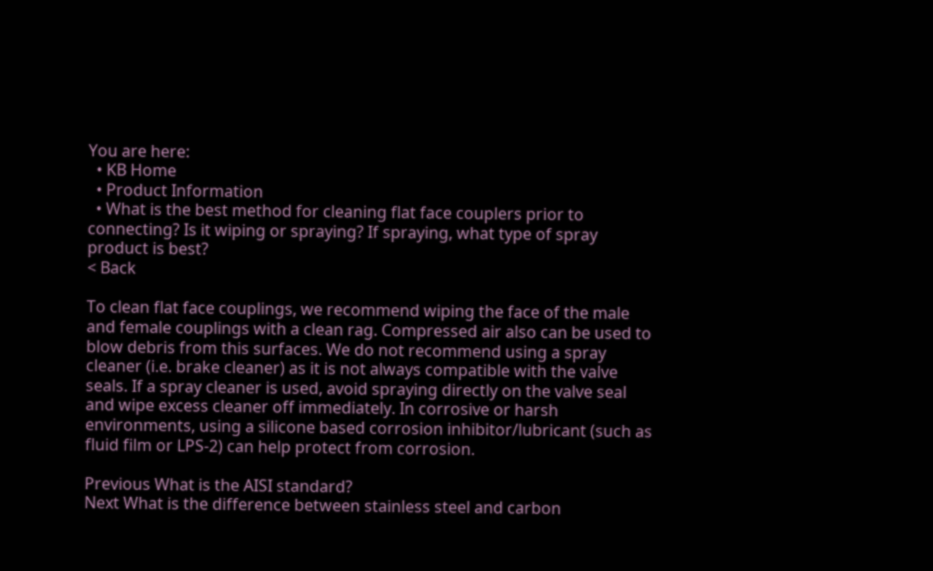You are here:
  • KB Home
  • Product Information
  • What is the best method for cleaning flat face couplers prior to connecting? Is it wiping or spraying? If spraying, what type of spray product is best?
< Back

To clean flat face couplings, we recommend wiping the face of the male and female couplings with a clean rag. Compressed air also can be used to blow debris from this surfaces. We do not recommend using a spray cleaner (i.e. brake cleaner) as it is not always compatible with the valve seals. If a spray cleaner is used, avoid spraying directly on the valve seal and wipe excess cleaner off immediately. In corrosive or harsh environments, using a silicone based corrosion inhibitor/lubricant (such as fluid film or LPS-2) can help protect from corrosion.

Previous What is the AISI standard?
Next What is the difference between stainless steel and carbon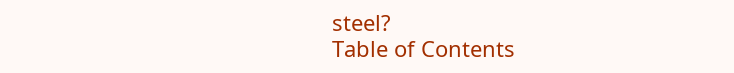steel?
Table of Contents